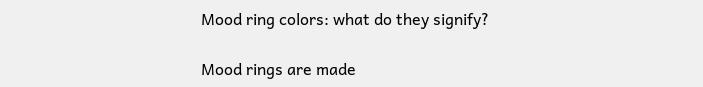Mood ring colors: what do they signify?

Mood rings are made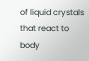of liquid crystals that react to body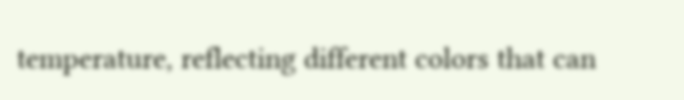temperature, reflecting different colors that can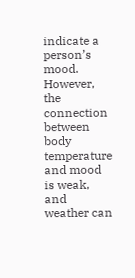indicate a person’s mood. However, the connection between body temperature and mood is weak, and weather can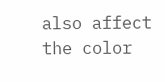also affect the color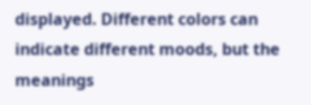displayed. Different colors can indicate different moods, but the meanings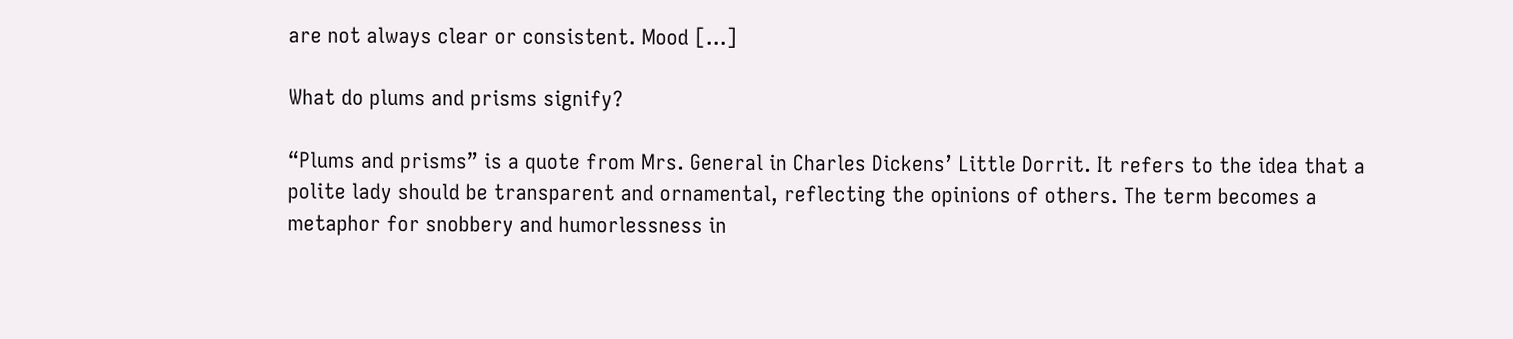are not always clear or consistent. Mood […]

What do plums and prisms signify?

“Plums and prisms” is a quote from Mrs. General in Charles Dickens’ Little Dorrit. It refers to the idea that a polite lady should be transparent and ornamental, reflecting the opinions of others. The term becomes a metaphor for snobbery and humorlessness in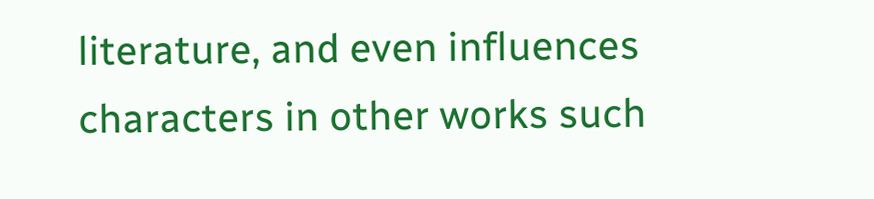literature, and even influences characters in other works such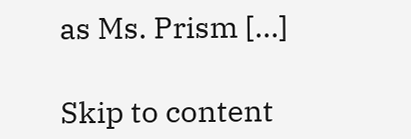as Ms. Prism […]

Skip to content